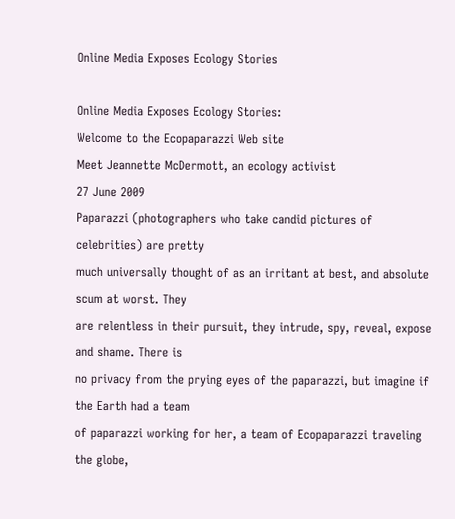Online Media Exposes Ecology Stories

Online Media Exposes Ecology Stories:
Welcome to the Ecopaparazzi Web site
Meet Jeannette McDermott, an ecology activist
27 June 2009
Paparazzi (photographers who take candid pictures of celebrities) are pretty
much universally thought of as an irritant at best, and absolute scum at worst. They
are relentless in their pursuit, they intrude, spy, reveal, expose and shame. There is
no privacy from the prying eyes of the paparazzi, but imagine if the Earth had a team
of paparazzi working for her, a team of Ecopaparazzi traveling the globe,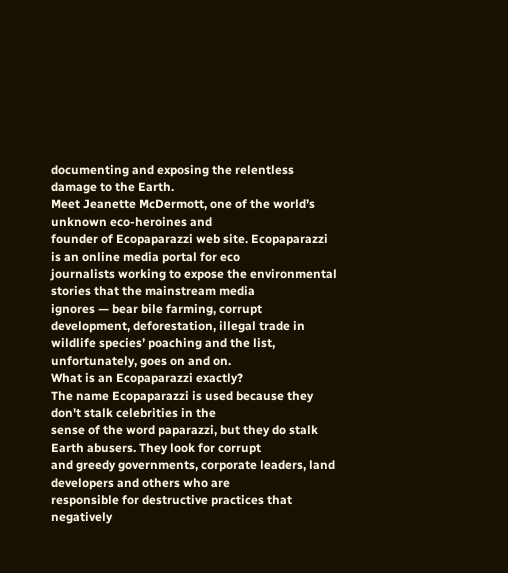documenting and exposing the relentless damage to the Earth.
Meet Jeanette McDermott, one of the world’s unknown eco-heroines and
founder of Ecopaparazzi web site. Ecopaparazzi is an online media portal for eco
journalists working to expose the environmental stories that the mainstream media
ignores — bear bile farming, corrupt development, deforestation, illegal trade in
wildlife species’ poaching and the list, unfortunately, goes on and on.
What is an Ecopaparazzi exactly?
The name Ecopaparazzi is used because they don't stalk celebrities in the
sense of the word paparazzi, but they do stalk Earth abusers. They look for corrupt
and greedy governments, corporate leaders, land developers and others who are
responsible for destructive practices that negatively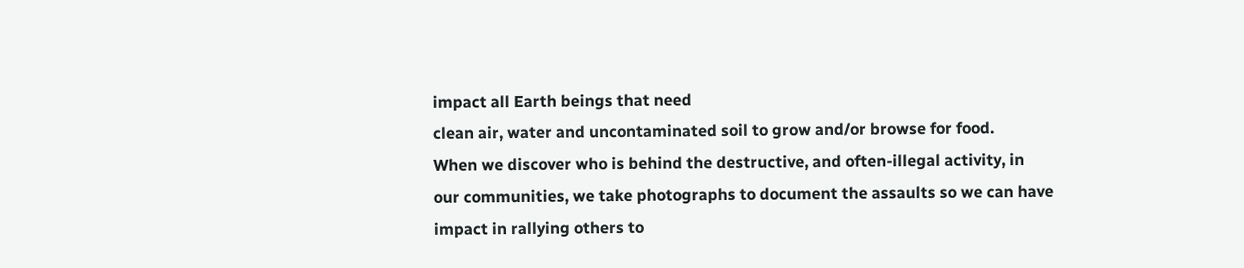impact all Earth beings that need
clean air, water and uncontaminated soil to grow and/or browse for food.
When we discover who is behind the destructive, and often-illegal activity, in
our communities, we take photographs to document the assaults so we can have
impact in rallying others to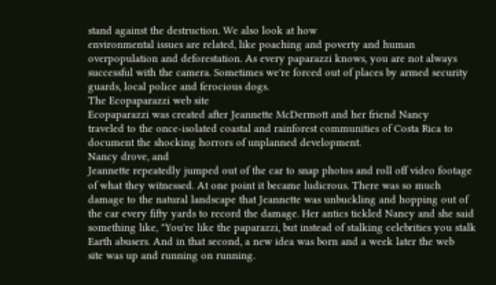stand against the destruction. We also look at how
environmental issues are related, like poaching and poverty and human
overpopulation and deforestation. As every paparazzi knows, you are not always
successful with the camera. Sometimes we're forced out of places by armed security
guards, local police and ferocious dogs.
The Ecopaparazzi web site
Ecopaparazzi was created after Jeannette McDermott and her friend Nancy
traveled to the once-isolated coastal and rainforest communities of Costa Rica to
document the shocking horrors of unplanned development.
Nancy drove, and
Jeannette repeatedly jumped out of the car to snap photos and roll off video footage
of what they witnessed. At one point it became ludicrous. There was so much
damage to the natural landscape that Jeannette was unbuckling and hopping out of
the car every fifty yards to record the damage. Her antics tickled Nancy and she said
something like, "You're like the paparazzi, but instead of stalking celebrities you stalk
Earth abusers. And in that second, a new idea was born and a week later the web
site was up and running on running.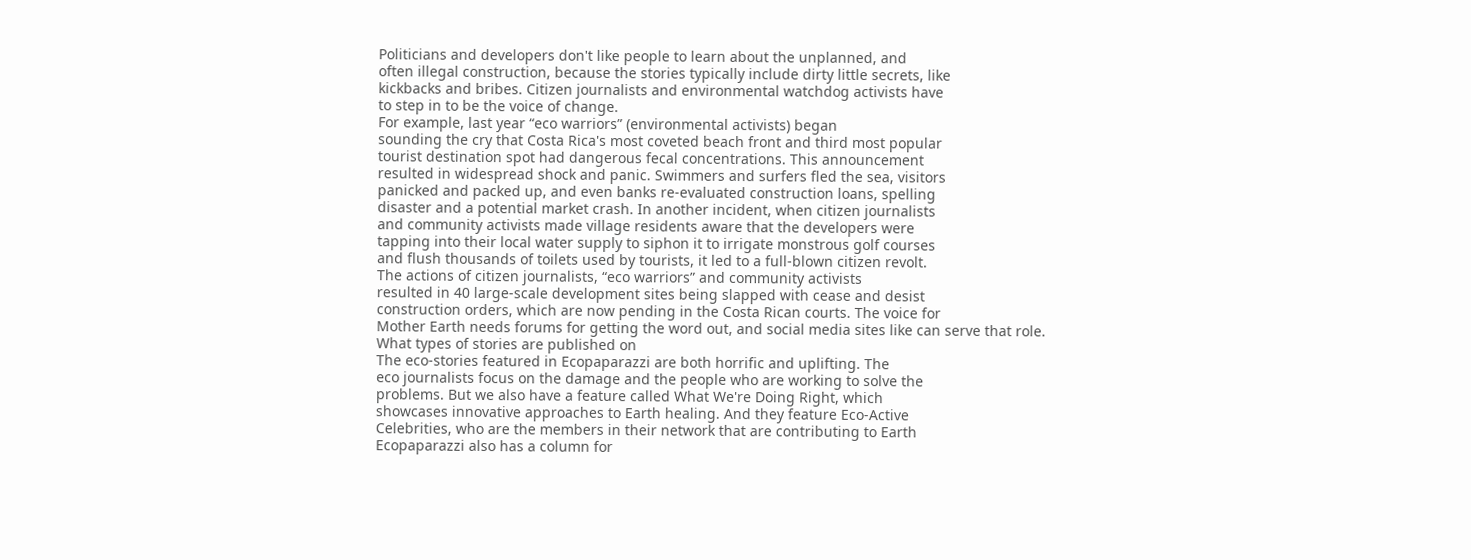Politicians and developers don't like people to learn about the unplanned, and
often illegal construction, because the stories typically include dirty little secrets, like
kickbacks and bribes. Citizen journalists and environmental watchdog activists have
to step in to be the voice of change.
For example, last year “eco warriors” (environmental activists) began
sounding the cry that Costa Rica's most coveted beach front and third most popular
tourist destination spot had dangerous fecal concentrations. This announcement
resulted in widespread shock and panic. Swimmers and surfers fled the sea, visitors
panicked and packed up, and even banks re-evaluated construction loans, spelling
disaster and a potential market crash. In another incident, when citizen journalists
and community activists made village residents aware that the developers were
tapping into their local water supply to siphon it to irrigate monstrous golf courses
and flush thousands of toilets used by tourists, it led to a full-blown citizen revolt.
The actions of citizen journalists, “eco warriors” and community activists
resulted in 40 large-scale development sites being slapped with cease and desist
construction orders, which are now pending in the Costa Rican courts. The voice for
Mother Earth needs forums for getting the word out, and social media sites like can serve that role.
What types of stories are published on
The eco-stories featured in Ecopaparazzi are both horrific and uplifting. The
eco journalists focus on the damage and the people who are working to solve the
problems. But we also have a feature called What We're Doing Right, which
showcases innovative approaches to Earth healing. And they feature Eco-Active
Celebrities, who are the members in their network that are contributing to Earth
Ecopaparazzi also has a column for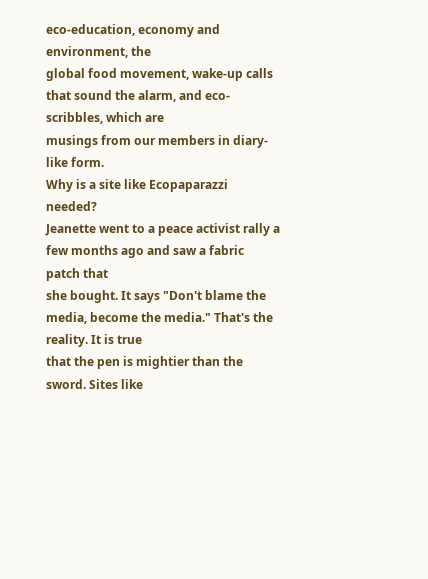eco-education, economy and environment, the
global food movement, wake-up calls that sound the alarm, and eco-scribbles, which are
musings from our members in diary-like form.
Why is a site like Ecopaparazzi needed?
Jeanette went to a peace activist rally a few months ago and saw a fabric patch that
she bought. It says "Don't blame the media, become the media." That's the reality. It is true
that the pen is mightier than the sword. Sites like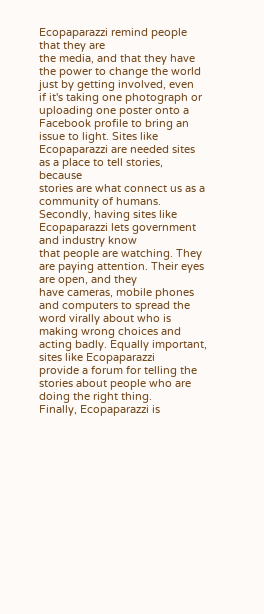Ecopaparazzi remind people that they are
the media, and that they have the power to change the world just by getting involved, even
if it's taking one photograph or uploading one poster onto a Facebook profile to bring an
issue to light. Sites like Ecopaparazzi are needed sites as a place to tell stories, because
stories are what connect us as a community of humans.
Secondly, having sites like Ecopaparazzi lets government and industry know
that people are watching. They are paying attention. Their eyes are open, and they
have cameras, mobile phones and computers to spread the word virally about who is
making wrong choices and acting badly. Equally important, sites like Ecopaparazzi
provide a forum for telling the stories about people who are doing the right thing.
Finally, Ecopaparazzi is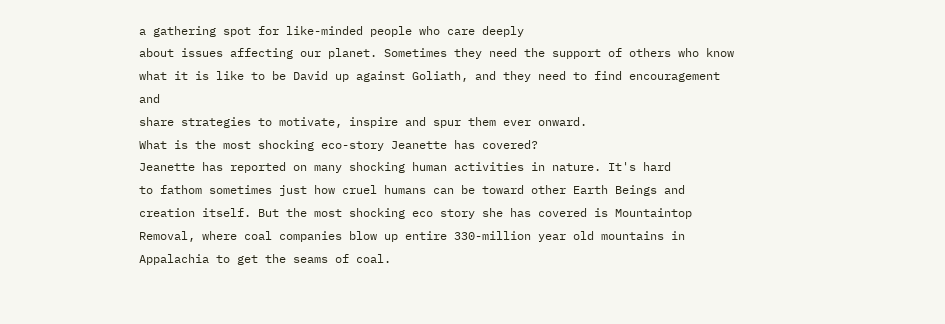a gathering spot for like-minded people who care deeply
about issues affecting our planet. Sometimes they need the support of others who know
what it is like to be David up against Goliath, and they need to find encouragement and
share strategies to motivate, inspire and spur them ever onward.
What is the most shocking eco-story Jeanette has covered?
Jeanette has reported on many shocking human activities in nature. It's hard
to fathom sometimes just how cruel humans can be toward other Earth Beings and
creation itself. But the most shocking eco story she has covered is Mountaintop
Removal, where coal companies blow up entire 330-million year old mountains in
Appalachia to get the seams of coal.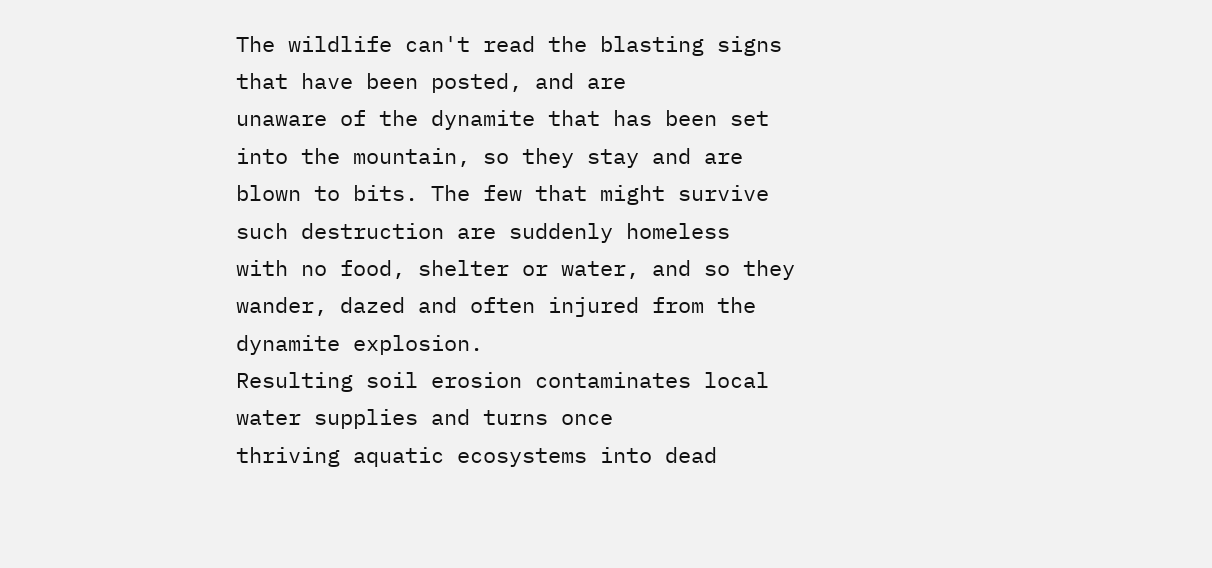The wildlife can't read the blasting signs that have been posted, and are
unaware of the dynamite that has been set into the mountain, so they stay and are
blown to bits. The few that might survive such destruction are suddenly homeless
with no food, shelter or water, and so they wander, dazed and often injured from the
dynamite explosion.
Resulting soil erosion contaminates local water supplies and turns once
thriving aquatic ecosystems into dead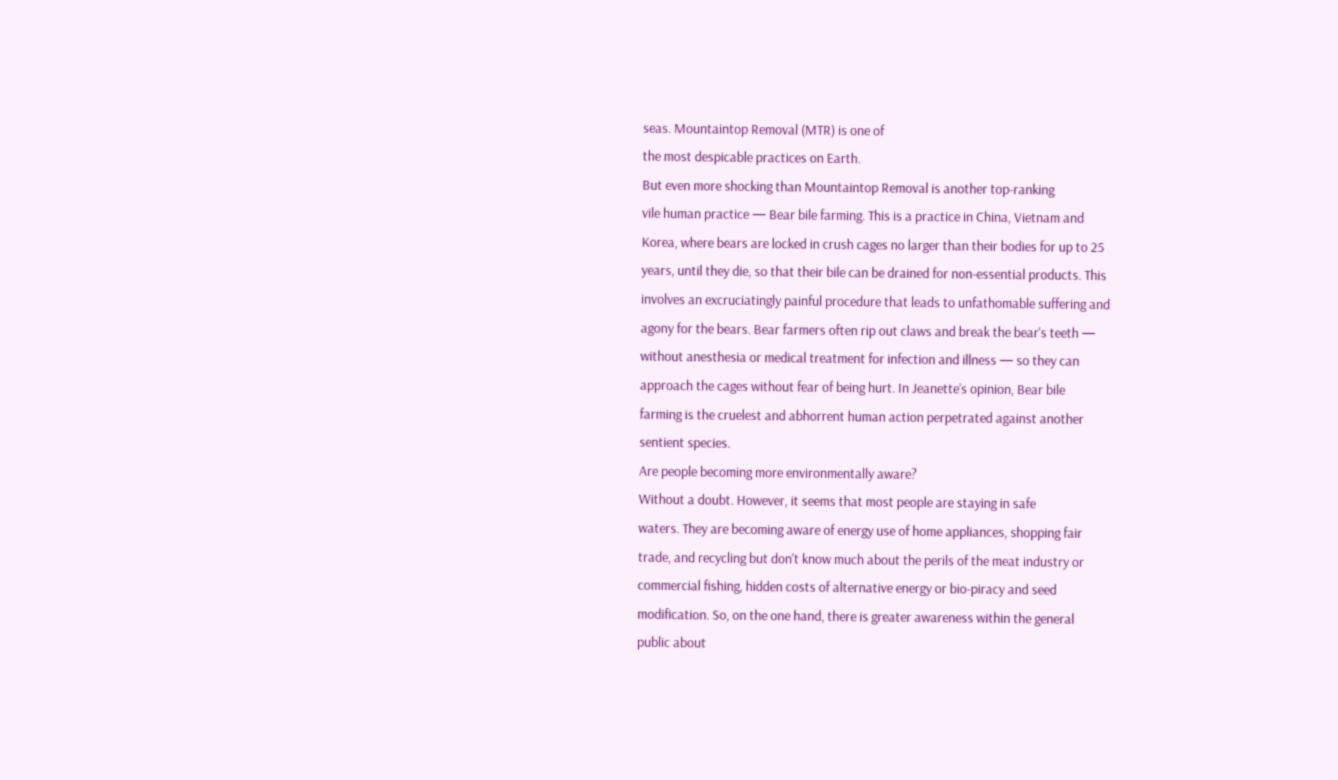seas. Mountaintop Removal (MTR) is one of
the most despicable practices on Earth.
But even more shocking than Mountaintop Removal is another top-ranking
vile human practice — Bear bile farming. This is a practice in China, Vietnam and
Korea, where bears are locked in crush cages no larger than their bodies for up to 25
years, until they die, so that their bile can be drained for non-essential products. This
involves an excruciatingly painful procedure that leads to unfathomable suffering and
agony for the bears. Bear farmers often rip out claws and break the bear's teeth —
without anesthesia or medical treatment for infection and illness — so they can
approach the cages without fear of being hurt. In Jeanette’s opinion, Bear bile
farming is the cruelest and abhorrent human action perpetrated against another
sentient species.
Are people becoming more environmentally aware?
Without a doubt. However, it seems that most people are staying in safe
waters. They are becoming aware of energy use of home appliances, shopping fair
trade, and recycling but don't know much about the perils of the meat industry or
commercial fishing, hidden costs of alternative energy or bio-piracy and seed
modification. So, on the one hand, there is greater awareness within the general
public about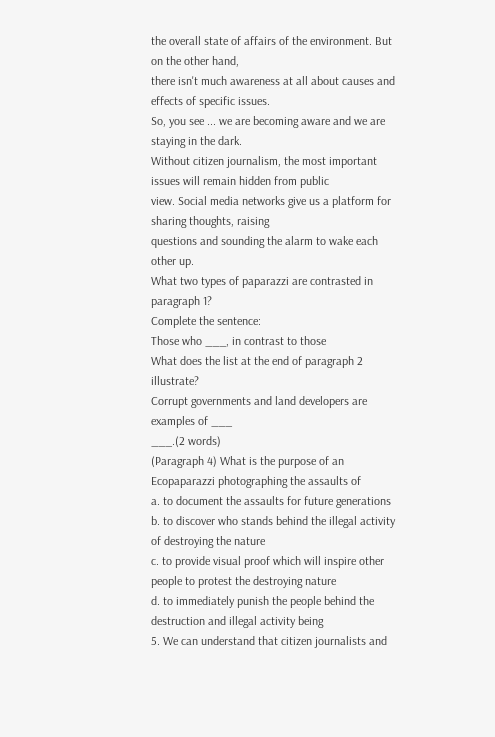the overall state of affairs of the environment. But on the other hand,
there isn't much awareness at all about causes and effects of specific issues.
So, you see ... we are becoming aware and we are staying in the dark.
Without citizen journalism, the most important issues will remain hidden from public
view. Social media networks give us a platform for sharing thoughts, raising
questions and sounding the alarm to wake each other up.
What two types of paparazzi are contrasted in paragraph 1?
Complete the sentence:
Those who ___, in contrast to those
What does the list at the end of paragraph 2 illustrate?
Corrupt governments and land developers are examples of ___
___.(2 words)
(Paragraph 4) What is the purpose of an Ecopaparazzi photographing the assaults of
a. to document the assaults for future generations
b. to discover who stands behind the illegal activity of destroying the nature
c. to provide visual proof which will inspire other people to protest the destroying nature
d. to immediately punish the people behind the destruction and illegal activity being
5. We can understand that citizen journalists and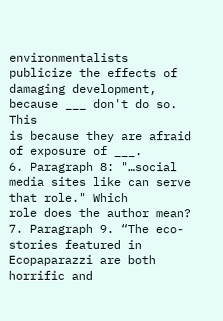environmentalists publicize the effects of
damaging development, because ___ don't do so. This
is because they are afraid of exposure of ___.
6. Paragraph 8: "…social media sites like can serve that role." Which
role does the author mean?
7. Paragraph 9. “The eco-stories featured in Ecopaparazzi are both horrific and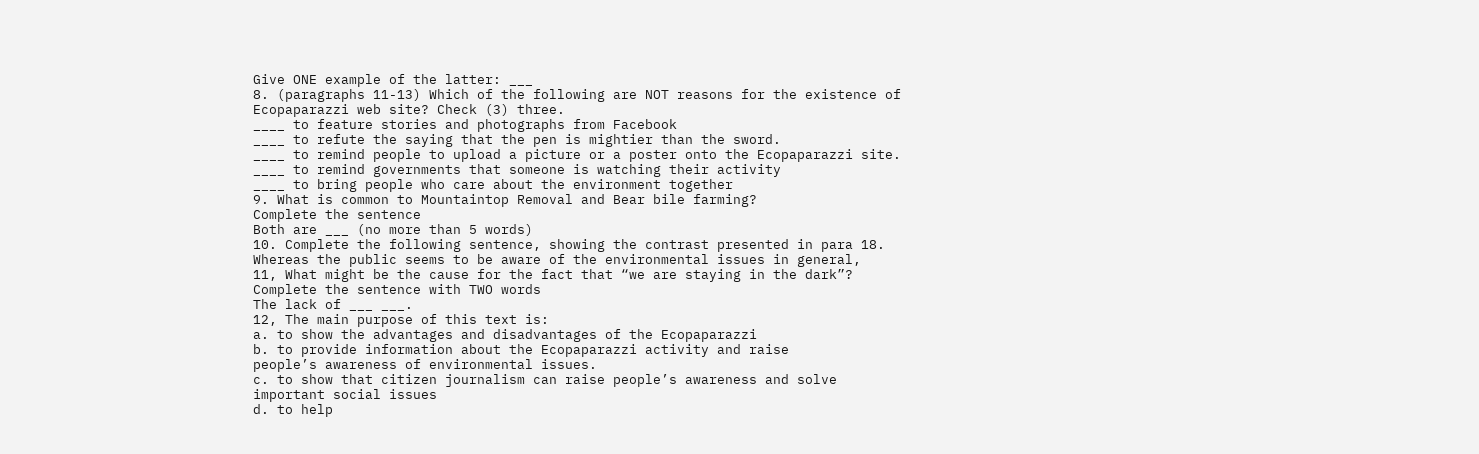Give ONE example of the latter: ___
8. (paragraphs 11-13) Which of the following are NOT reasons for the existence of
Ecopaparazzi web site? Check (3) three.
____ to feature stories and photographs from Facebook
____ to refute the saying that the pen is mightier than the sword.
____ to remind people to upload a picture or a poster onto the Ecopaparazzi site.
____ to remind governments that someone is watching their activity
____ to bring people who care about the environment together
9. What is common to Mountaintop Removal and Bear bile farming?
Complete the sentence
Both are ___ (no more than 5 words)
10. Complete the following sentence, showing the contrast presented in para 18.
Whereas the public seems to be aware of the environmental issues in general,
11, What might be the cause for the fact that “we are staying in the dark”?
Complete the sentence with TWO words
The lack of ___ ___.
12, The main purpose of this text is:
a. to show the advantages and disadvantages of the Ecopaparazzi
b. to provide information about the Ecopaparazzi activity and raise
people’s awareness of environmental issues.
c. to show that citizen journalism can raise people’s awareness and solve
important social issues
d. to help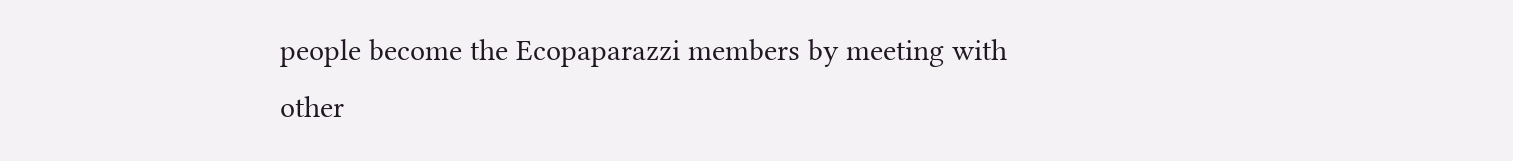people become the Ecopaparazzi members by meeting with
other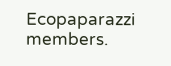Ecopaparazzi members.